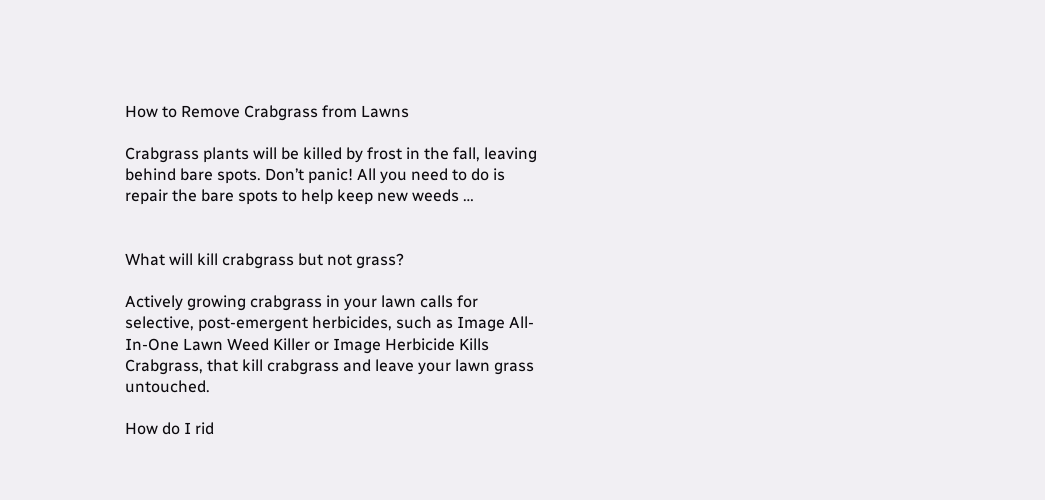How to Remove Crabgrass from Lawns

Crabgrass plants will be killed by frost in the fall, leaving behind bare spots. Don’t panic! All you need to do is repair the bare spots to help keep new weeds …


What will kill crabgrass but not grass?

Actively growing crabgrass in your lawn calls for selective, post-emergent herbicides, such as Image All-In-One Lawn Weed Killer or Image Herbicide Kills Crabgrass, that kill crabgrass and leave your lawn grass untouched.

How do I rid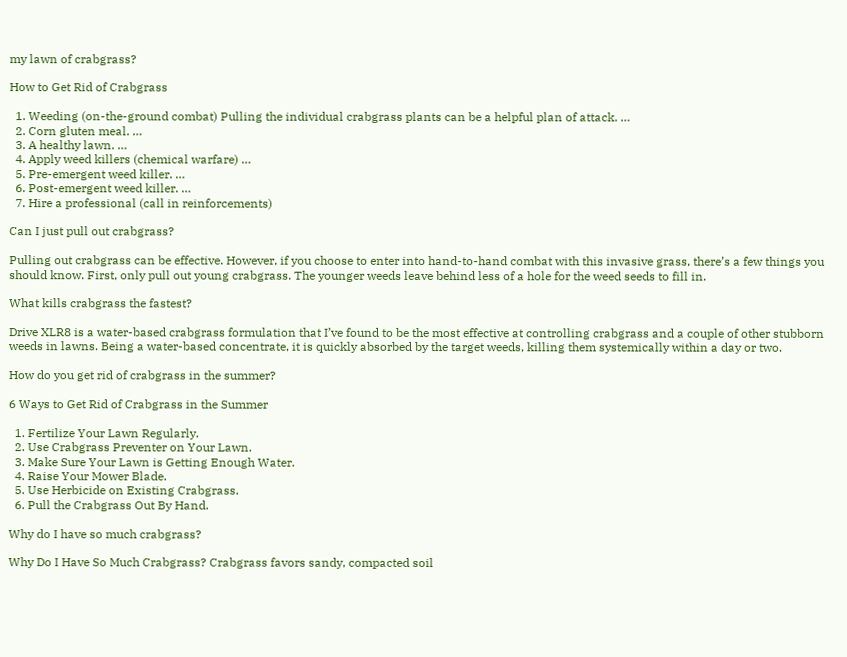my lawn of crabgrass?

How to Get Rid of Crabgrass

  1. Weeding (on-the-ground combat) Pulling the individual crabgrass plants can be a helpful plan of attack. …
  2. Corn gluten meal. …
  3. A healthy lawn. …
  4. Apply weed killers (chemical warfare) …
  5. Pre-emergent weed killer. …
  6. Post-emergent weed killer. …
  7. Hire a professional (call in reinforcements)

Can I just pull out crabgrass?

Pulling out crabgrass can be effective. However, if you choose to enter into hand-to-hand combat with this invasive grass, there’s a few things you should know. First, only pull out young crabgrass. The younger weeds leave behind less of a hole for the weed seeds to fill in.

What kills crabgrass the fastest?

Drive XLR8 is a water-based crabgrass formulation that I’ve found to be the most effective at controlling crabgrass and a couple of other stubborn weeds in lawns. Being a water-based concentrate, it is quickly absorbed by the target weeds, killing them systemically within a day or two.

How do you get rid of crabgrass in the summer?

6 Ways to Get Rid of Crabgrass in the Summer

  1. Fertilize Your Lawn Regularly.
  2. Use Crabgrass Preventer on Your Lawn.
  3. Make Sure Your Lawn is Getting Enough Water.
  4. Raise Your Mower Blade.
  5. Use Herbicide on Existing Crabgrass.
  6. Pull the Crabgrass Out By Hand.

Why do I have so much crabgrass?

Why Do I Have So Much Crabgrass? Crabgrass favors sandy, compacted soil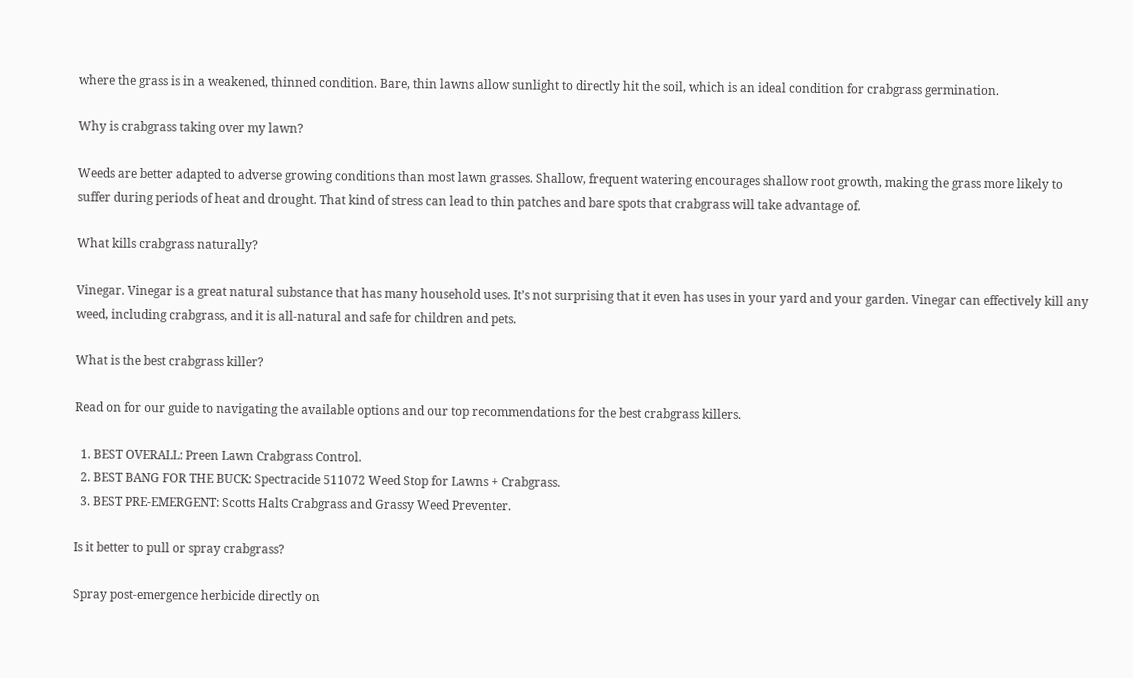where the grass is in a weakened, thinned condition. Bare, thin lawns allow sunlight to directly hit the soil, which is an ideal condition for crabgrass germination.

Why is crabgrass taking over my lawn?

Weeds are better adapted to adverse growing conditions than most lawn grasses. Shallow, frequent watering encourages shallow root growth, making the grass more likely to suffer during periods of heat and drought. That kind of stress can lead to thin patches and bare spots that crabgrass will take advantage of.

What kills crabgrass naturally?

Vinegar. Vinegar is a great natural substance that has many household uses. It’s not surprising that it even has uses in your yard and your garden. Vinegar can effectively kill any weed, including crabgrass, and it is all-natural and safe for children and pets.

What is the best crabgrass killer?

Read on for our guide to navigating the available options and our top recommendations for the best crabgrass killers.

  1. BEST OVERALL: Preen Lawn Crabgrass Control.
  2. BEST BANG FOR THE BUCK: Spectracide 511072 Weed Stop for Lawns + Crabgrass.
  3. BEST PRE-EMERGENT: Scotts Halts Crabgrass and Grassy Weed Preventer.

Is it better to pull or spray crabgrass?

Spray post-emergence herbicide directly on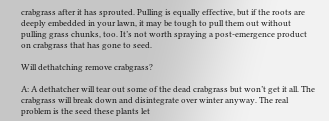crabgrass after it has sprouted. Pulling is equally effective, but if the roots are deeply embedded in your lawn, it may be tough to pull them out without pulling grass chunks, too. It’s not worth spraying a post-emergence product on crabgrass that has gone to seed.

Will dethatching remove crabgrass?

A: A dethatcher will tear out some of the dead crabgrass but won’t get it all. The crabgrass will break down and disintegrate over winter anyway. The real problem is the seed these plants let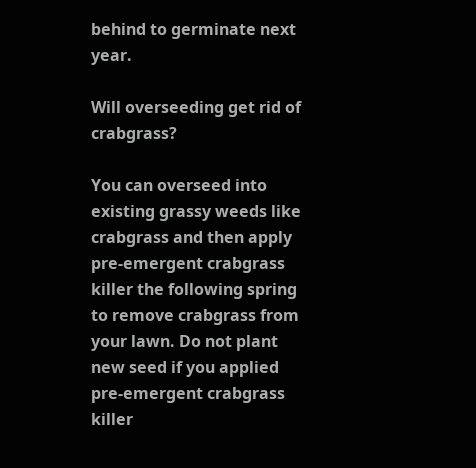behind to germinate next year.

Will overseeding get rid of crabgrass?

You can overseed into existing grassy weeds like crabgrass and then apply pre-emergent crabgrass killer the following spring to remove crabgrass from your lawn. Do not plant new seed if you applied pre-emergent crabgrass killer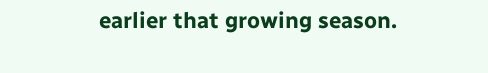earlier that growing season.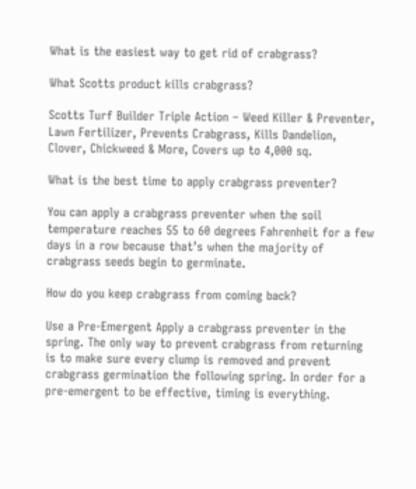What is the easiest way to get rid of crabgrass?

What Scotts product kills crabgrass?

Scotts Turf Builder Triple Action – Weed Killer & Preventer, Lawn Fertilizer, Prevents Crabgrass, Kills Dandelion, Clover, Chickweed & More, Covers up to 4,000 sq.

What is the best time to apply crabgrass preventer?

You can apply a crabgrass preventer when the soil temperature reaches 55 to 60 degrees Fahrenheit for a few days in a row because that’s when the majority of crabgrass seeds begin to germinate.

How do you keep crabgrass from coming back?

Use a Pre-Emergent Apply a crabgrass preventer in the spring. The only way to prevent crabgrass from returning is to make sure every clump is removed and prevent crabgrass germination the following spring. In order for a pre-emergent to be effective, timing is everything.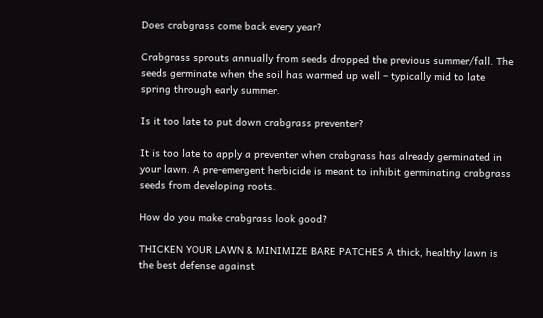Does crabgrass come back every year?

Crabgrass sprouts annually from seeds dropped the previous summer/fall. The seeds germinate when the soil has warmed up well – typically mid to late spring through early summer.

Is it too late to put down crabgrass preventer?

It is too late to apply a preventer when crabgrass has already germinated in your lawn. A pre-emergent herbicide is meant to inhibit germinating crabgrass seeds from developing roots.

How do you make crabgrass look good?

THICKEN YOUR LAWN & MINIMIZE BARE PATCHES A thick, healthy lawn is the best defense against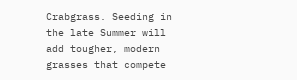Crabgrass. Seeding in the late Summer will add tougher, modern grasses that compete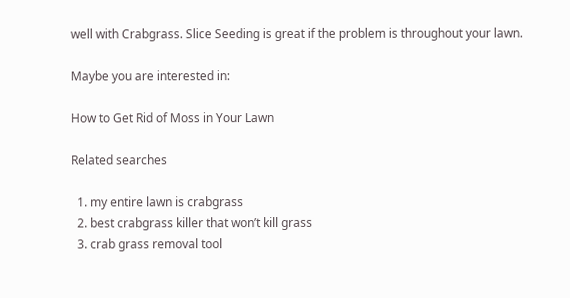well with Crabgrass. Slice Seeding is great if the problem is throughout your lawn.

Maybe you are interested in:

How to Get Rid of Moss in Your Lawn

Related searches

  1. my entire lawn is crabgrass
  2. best crabgrass killer that won’t kill grass
  3. crab grass removal tool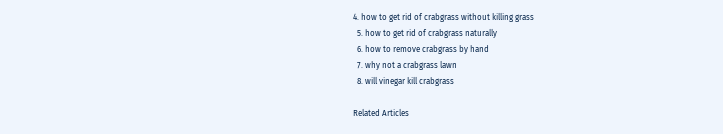4. how to get rid of crabgrass without killing grass
  5. how to get rid of crabgrass naturally
  6. how to remove crabgrass by hand
  7. why not a crabgrass lawn
  8. will vinegar kill crabgrass

Related Articles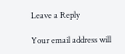Leave a Reply

Your email address will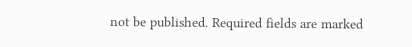not be published. Required fields are marked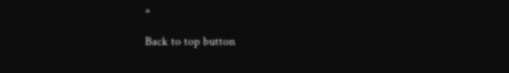*

Back to top button